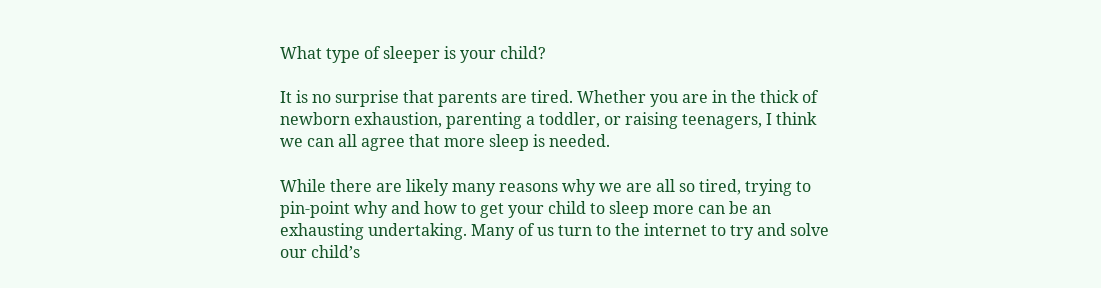What type of sleeper is your child?

It is no surprise that parents are tired. Whether you are in the thick of newborn exhaustion, parenting a toddler, or raising teenagers, I think we can all agree that more sleep is needed.

While there are likely many reasons why we are all so tired, trying to pin-point why and how to get your child to sleep more can be an exhausting undertaking. Many of us turn to the internet to try and solve our child’s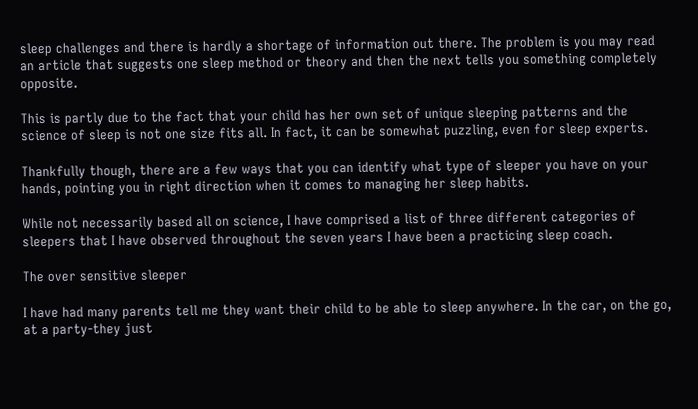sleep challenges and there is hardly a shortage of information out there. The problem is you may read an article that suggests one sleep method or theory and then the next tells you something completely opposite.

This is partly due to the fact that your child has her own set of unique sleeping patterns and the science of sleep is not one size fits all. In fact, it can be somewhat puzzling, even for sleep experts.

Thankfully though, there are a few ways that you can identify what type of sleeper you have on your hands, pointing you in right direction when it comes to managing her sleep habits.

While not necessarily based all on science, I have comprised a list of three different categories of sleepers that I have observed throughout the seven years I have been a practicing sleep coach.

The over sensitive sleeper

I have had many parents tell me they want their child to be able to sleep anywhere. In the car, on the go, at a party-they just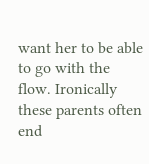want her to be able to go with the flow. Ironically these parents often end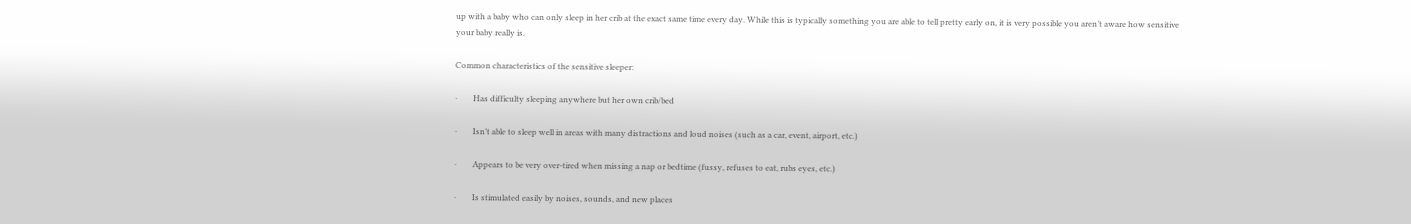up with a baby who can only sleep in her crib at the exact same time every day. While this is typically something you are able to tell pretty early on, it is very possible you aren’t aware how sensitive your baby really is.

Common characteristics of the sensitive sleeper:

·        Has difficulty sleeping anywhere but her own crib/bed

·        Isn’t able to sleep well in areas with many distractions and loud noises (such as a car, event, airport, etc.)

·        Appears to be very over-tired when missing a nap or bedtime (fussy, refuses to eat, rubs eyes, etc.)

·        Is stimulated easily by noises, sounds, and new places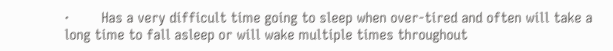·        Has a very difficult time going to sleep when over-tired and often will take a long time to fall asleep or will wake multiple times throughout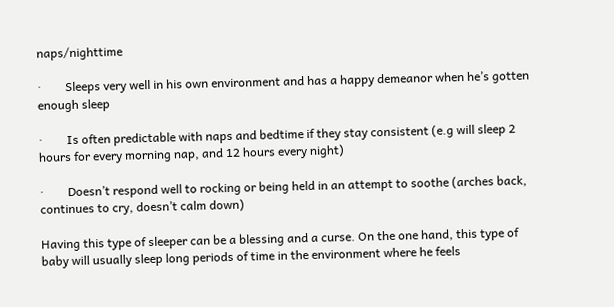naps/nighttime

·        Sleeps very well in his own environment and has a happy demeanor when he’s gotten enough sleep

·        Is often predictable with naps and bedtime if they stay consistent (e.g will sleep 2 hours for every morning nap, and 12 hours every night)

·        Doesn’t respond well to rocking or being held in an attempt to soothe (arches back, continues to cry, doesn’t calm down)

Having this type of sleeper can be a blessing and a curse. On the one hand, this type of baby will usually sleep long periods of time in the environment where he feels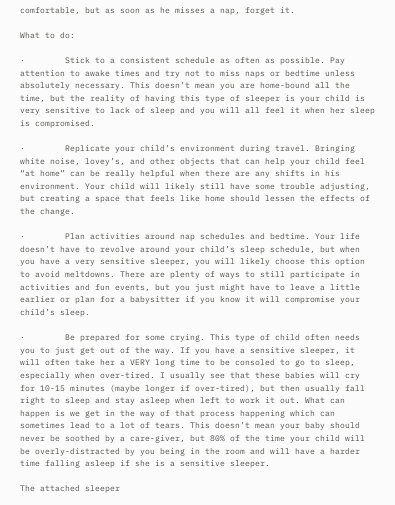comfortable, but as soon as he misses a nap, forget it.

What to do:

·        Stick to a consistent schedule as often as possible. Pay attention to awake times and try not to miss naps or bedtime unless absolutely necessary. This doesn’t mean you are home-bound all the time, but the reality of having this type of sleeper is your child is very sensitive to lack of sleep and you will all feel it when her sleep is compromised.

·        Replicate your child’s environment during travel. Bringing white noise, lovey’s, and other objects that can help your child feel “at home” can be really helpful when there are any shifts in his environment. Your child will likely still have some trouble adjusting, but creating a space that feels like home should lessen the effects of the change.

·        Plan activities around nap schedules and bedtime. Your life doesn’t have to revolve around your child’s sleep schedule, but when you have a very sensitive sleeper, you will likely choose this option to avoid meltdowns. There are plenty of ways to still participate in activities and fun events, but you just might have to leave a little earlier or plan for a babysitter if you know it will compromise your child’s sleep.

·        Be prepared for some crying. This type of child often needs you to just get out of the way. If you have a sensitive sleeper, it will often take her a VERY long time to be consoled to go to sleep, especially when over-tired. I usually see that these babies will cry for 10-15 minutes (maybe longer if over-tired), but then usually fall right to sleep and stay asleep when left to work it out. What can happen is we get in the way of that process happening which can sometimes lead to a lot of tears. This doesn’t mean your baby should never be soothed by a care-giver, but 80% of the time your child will be overly-distracted by you being in the room and will have a harder time falling asleep if she is a sensitive sleeper.

The attached sleeper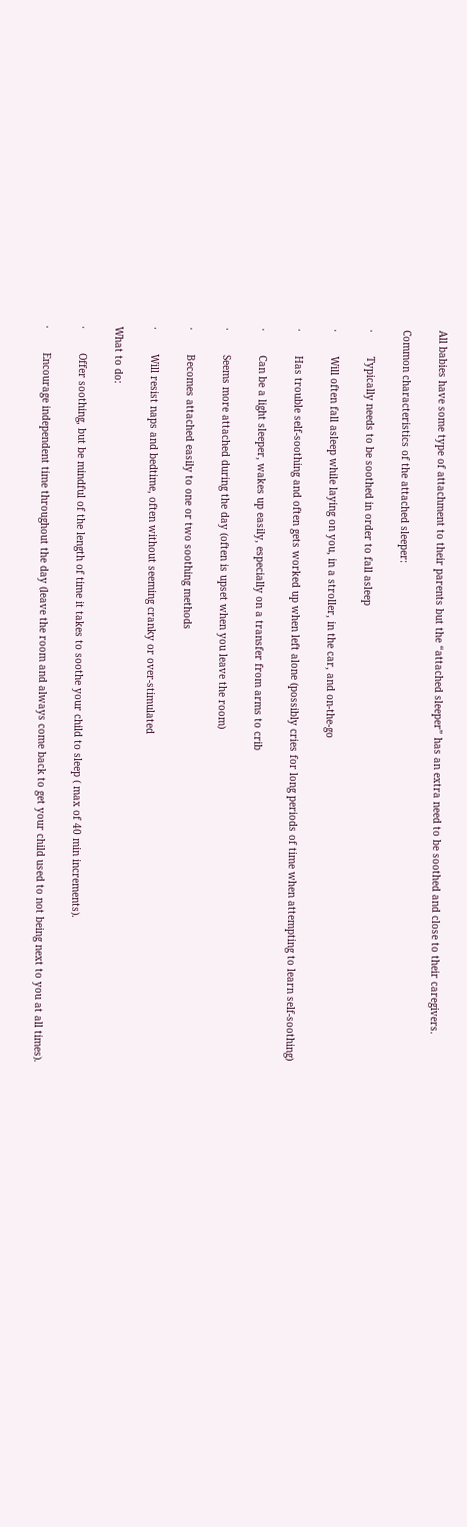All babies have some type of attachment to their parents but the “attached sleeper” has an extra need to be soothed and close to their caregivers.

Common characteristics of the attached sleeper:

·        Typically needs to be soothed in order to fall asleep

·        Will often fall asleep while laying on you, in a stroller, in the car, and on-the-go

·        Has trouble self-soothing and often gets worked up when left alone (possibly cries for long periods of time when attempting to learn self-soothing)

·        Can be a light sleeper, wakes up easily, especially on a transfer from arms to crib

·        Seems more attached during the day (often is upset when you leave the room)

·        Becomes attached easily to one or two soothing methods

·        Will resist naps and bedtime, often without seeming cranky or over-stimulated

What to do:

·        Offer soothing, but be mindful of the length of time it takes to soothe your child to sleep ( max of 40 min increments).

·        Encourage independent time throughout the day (leave the room and always come back to get your child used to not being next to you at all times).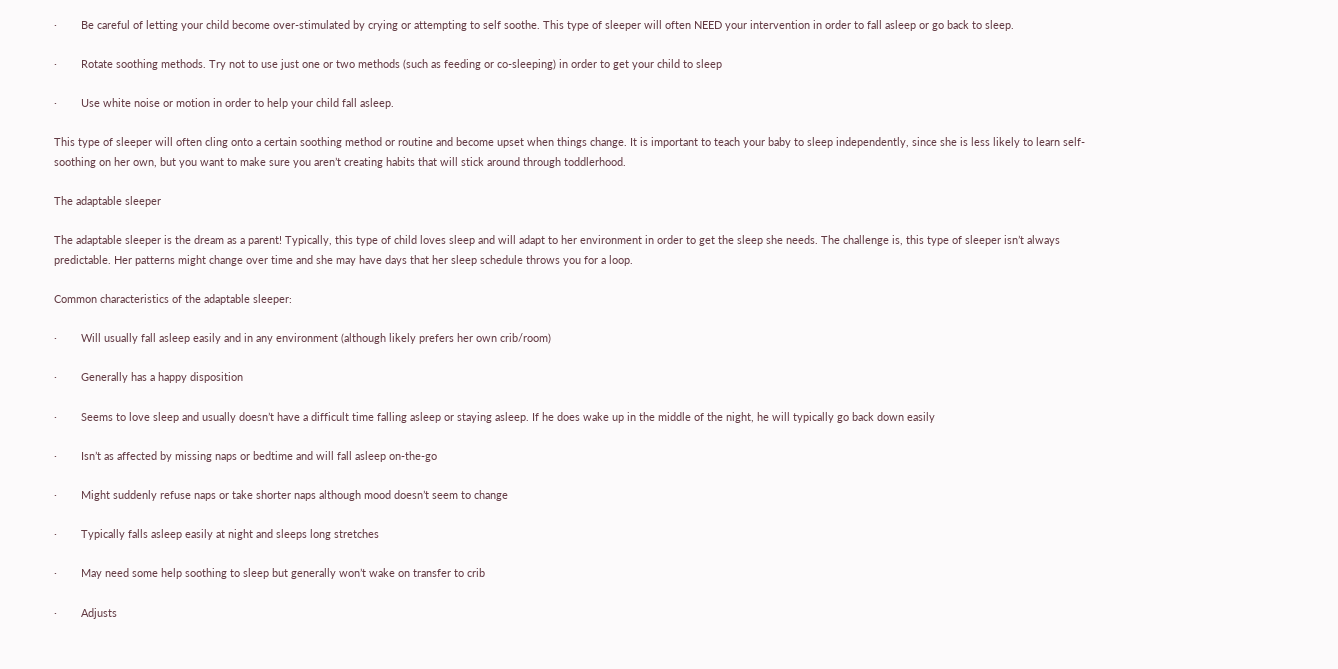·        Be careful of letting your child become over-stimulated by crying or attempting to self soothe. This type of sleeper will often NEED your intervention in order to fall asleep or go back to sleep.

·        Rotate soothing methods. Try not to use just one or two methods (such as feeding or co-sleeping) in order to get your child to sleep

·        Use white noise or motion in order to help your child fall asleep.

This type of sleeper will often cling onto a certain soothing method or routine and become upset when things change. It is important to teach your baby to sleep independently, since she is less likely to learn self-soothing on her own, but you want to make sure you aren’t creating habits that will stick around through toddlerhood.

The adaptable sleeper

The adaptable sleeper is the dream as a parent! Typically, this type of child loves sleep and will adapt to her environment in order to get the sleep she needs. The challenge is, this type of sleeper isn’t always predictable. Her patterns might change over time and she may have days that her sleep schedule throws you for a loop.

Common characteristics of the adaptable sleeper:

·        Will usually fall asleep easily and in any environment (although likely prefers her own crib/room)

·        Generally has a happy disposition

·        Seems to love sleep and usually doesn’t have a difficult time falling asleep or staying asleep. If he does wake up in the middle of the night, he will typically go back down easily

·        Isn’t as affected by missing naps or bedtime and will fall asleep on-the-go

·        Might suddenly refuse naps or take shorter naps although mood doesn’t seem to change

·        Typically falls asleep easily at night and sleeps long stretches

·        May need some help soothing to sleep but generally won’t wake on transfer to crib

·        Adjusts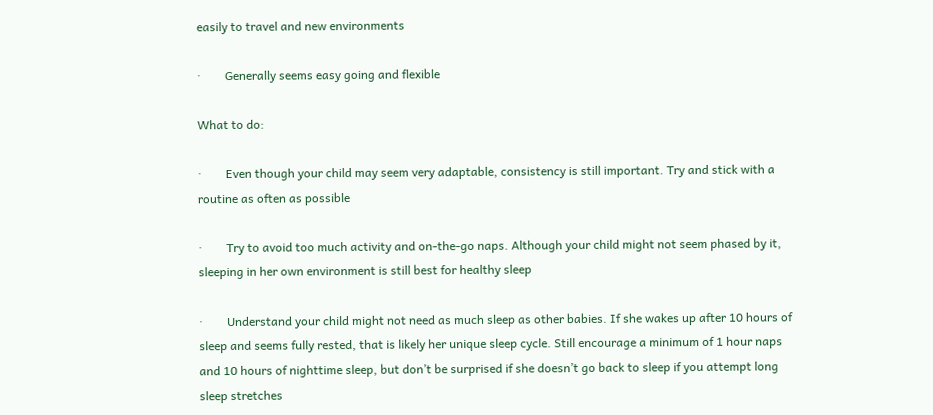easily to travel and new environments

·        Generally seems easy going and flexible

What to do:

·        Even though your child may seem very adaptable, consistency is still important. Try and stick with a routine as often as possible

·        Try to avoid too much activity and on-the-go naps. Although your child might not seem phased by it, sleeping in her own environment is still best for healthy sleep

·        Understand your child might not need as much sleep as other babies. If she wakes up after 10 hours of sleep and seems fully rested, that is likely her unique sleep cycle. Still encourage a minimum of 1 hour naps and 10 hours of nighttime sleep, but don’t be surprised if she doesn’t go back to sleep if you attempt long sleep stretches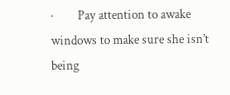·        Pay attention to awake windows to make sure she isn’t being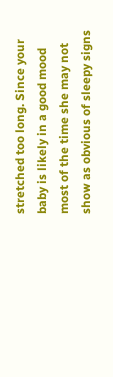stretched too long. Since your baby is likely in a good mood most of the time she may not show as obvious of sleepy signs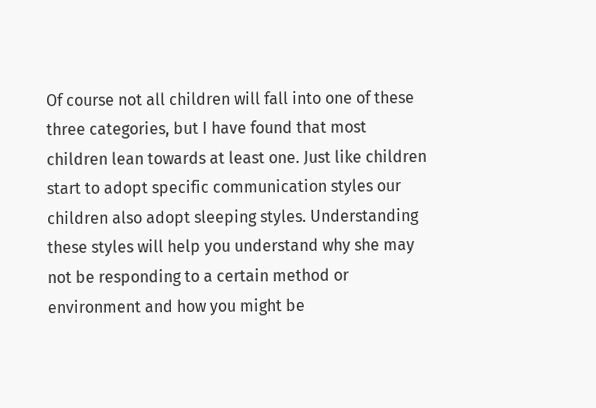Of course not all children will fall into one of these three categories, but I have found that most children lean towards at least one. Just like children start to adopt specific communication styles our children also adopt sleeping styles. Understanding these styles will help you understand why she may not be responding to a certain method or environment and how you might be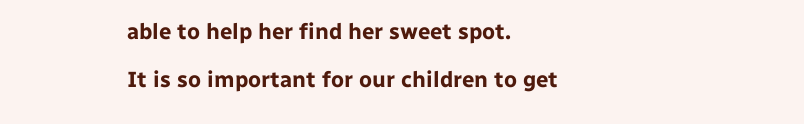able to help her find her sweet spot.

It is so important for our children to get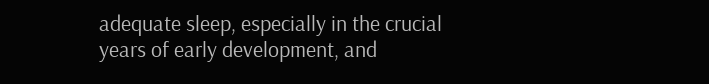adequate sleep, especially in the crucial years of early development, and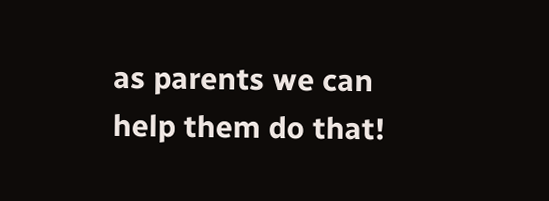as parents we can help them do that!